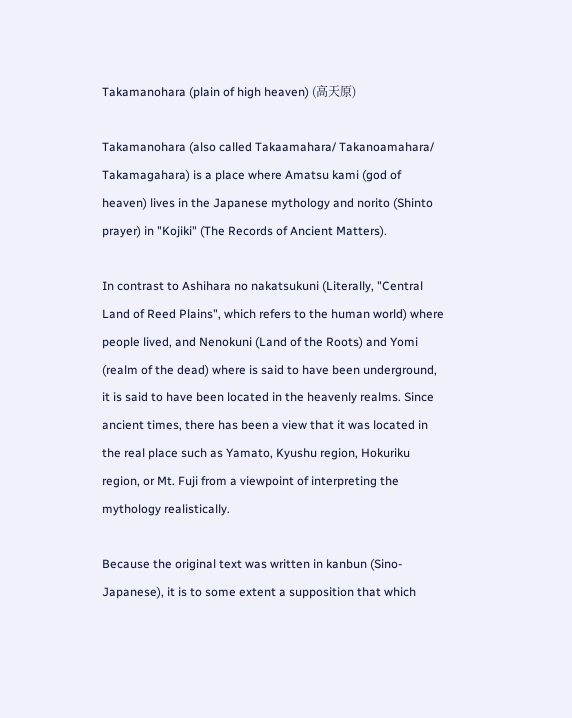Takamanohara (plain of high heaven) (高天原)

Takamanohara (also called Takaamahara/ Takanoamahara/ Takamagahara) is a place where Amatsu kami (god of heaven) lives in the Japanese mythology and norito (Shinto prayer) in "Kojiki" (The Records of Ancient Matters).

In contrast to Ashihara no nakatsukuni (Literally, "Central Land of Reed Plains", which refers to the human world) where people lived, and Nenokuni (Land of the Roots) and Yomi (realm of the dead) where is said to have been underground, it is said to have been located in the heavenly realms. Since ancient times, there has been a view that it was located in the real place such as Yamato, Kyushu region, Hokuriku region, or Mt. Fuji from a viewpoint of interpreting the mythology realistically.

Because the original text was written in kanbun (Sino-Japanese), it is to some extent a supposition that which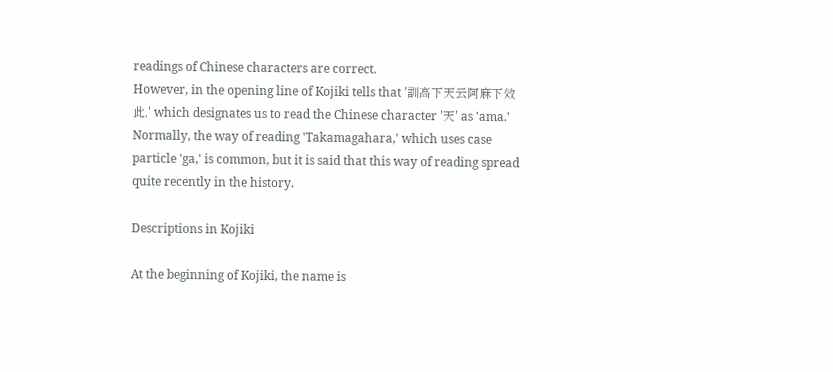readings of Chinese characters are correct.
However, in the opening line of Kojiki tells that '訓高下天云阿麻下效此,' which designates us to read the Chinese character '天' as 'ama.'
Normally, the way of reading 'Takamagahara,' which uses case particle 'ga,' is common, but it is said that this way of reading spread quite recently in the history.

Descriptions in Kojiki

At the beginning of Kojiki, the name is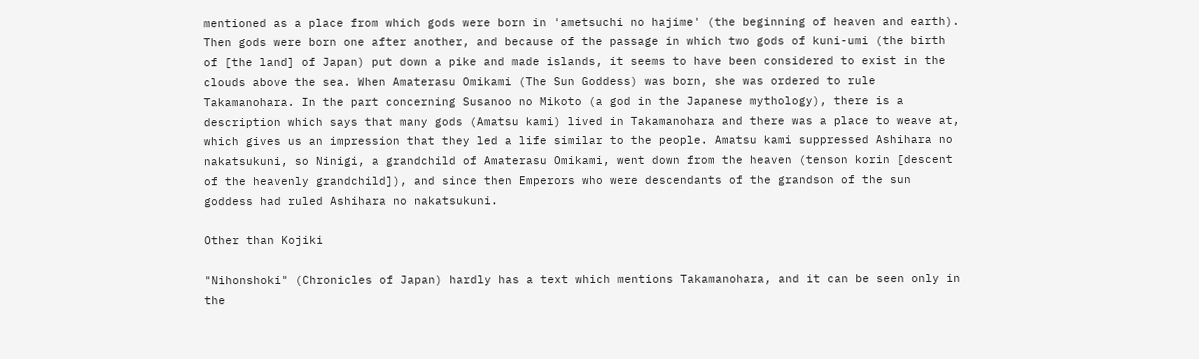mentioned as a place from which gods were born in 'ametsuchi no hajime' (the beginning of heaven and earth). Then gods were born one after another, and because of the passage in which two gods of kuni-umi (the birth of [the land] of Japan) put down a pike and made islands, it seems to have been considered to exist in the clouds above the sea. When Amaterasu Omikami (The Sun Goddess) was born, she was ordered to rule Takamanohara. In the part concerning Susanoo no Mikoto (a god in the Japanese mythology), there is a description which says that many gods (Amatsu kami) lived in Takamanohara and there was a place to weave at, which gives us an impression that they led a life similar to the people. Amatsu kami suppressed Ashihara no nakatsukuni, so Ninigi, a grandchild of Amaterasu Omikami, went down from the heaven (tenson korin [descent of the heavenly grandchild]), and since then Emperors who were descendants of the grandson of the sun goddess had ruled Ashihara no nakatsukuni.

Other than Kojiki

"Nihonshoki" (Chronicles of Japan) hardly has a text which mentions Takamanohara, and it can be seen only in the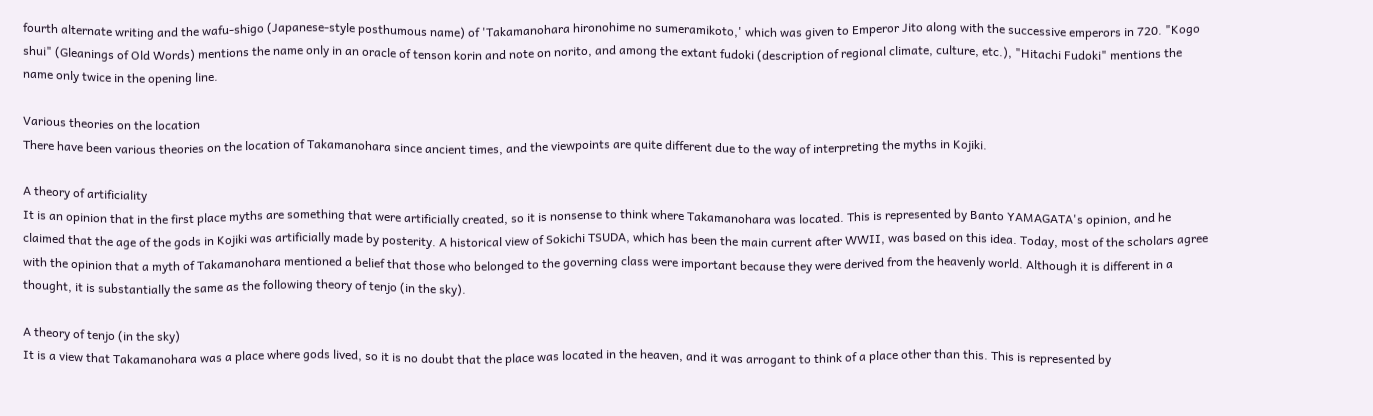fourth alternate writing and the wafu-shigo (Japanese-style posthumous name) of 'Takamanohara hironohime no sumeramikoto,' which was given to Emperor Jito along with the successive emperors in 720. "Kogo shui" (Gleanings of Old Words) mentions the name only in an oracle of tenson korin and note on norito, and among the extant fudoki (description of regional climate, culture, etc.), "Hitachi Fudoki" mentions the name only twice in the opening line.

Various theories on the location
There have been various theories on the location of Takamanohara since ancient times, and the viewpoints are quite different due to the way of interpreting the myths in Kojiki.

A theory of artificiality
It is an opinion that in the first place myths are something that were artificially created, so it is nonsense to think where Takamanohara was located. This is represented by Banto YAMAGATA's opinion, and he claimed that the age of the gods in Kojiki was artificially made by posterity. A historical view of Sokichi TSUDA, which has been the main current after WWII, was based on this idea. Today, most of the scholars agree with the opinion that a myth of Takamanohara mentioned a belief that those who belonged to the governing class were important because they were derived from the heavenly world. Although it is different in a thought, it is substantially the same as the following theory of tenjo (in the sky).

A theory of tenjo (in the sky)
It is a view that Takamanohara was a place where gods lived, so it is no doubt that the place was located in the heaven, and it was arrogant to think of a place other than this. This is represented by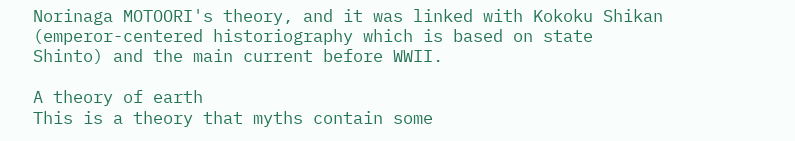Norinaga MOTOORI's theory, and it was linked with Kokoku Shikan (emperor-centered historiography which is based on state Shinto) and the main current before WWII.

A theory of earth
This is a theory that myths contain some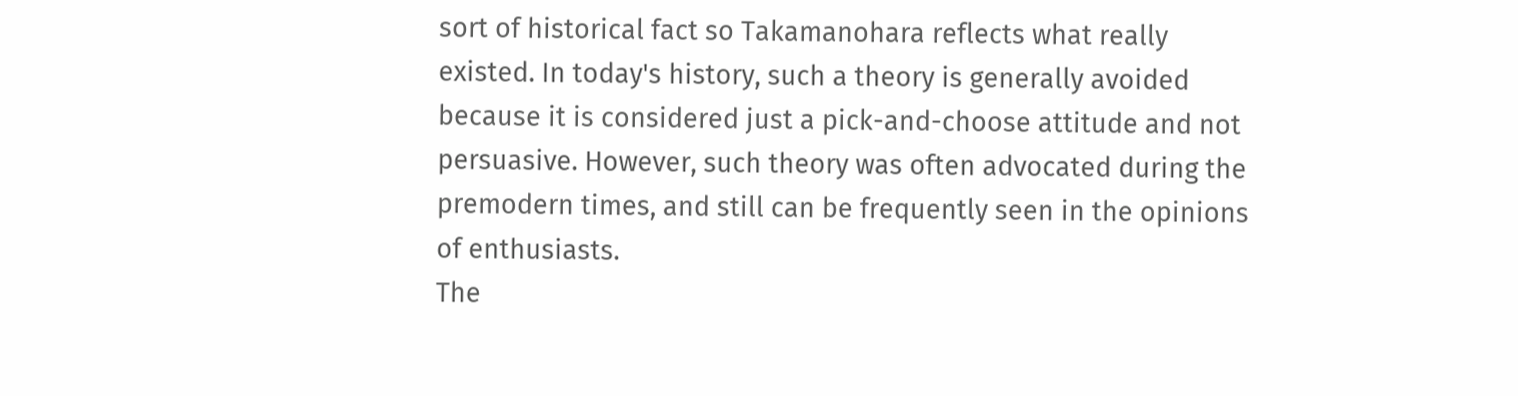sort of historical fact so Takamanohara reflects what really existed. In today's history, such a theory is generally avoided because it is considered just a pick-and-choose attitude and not persuasive. However, such theory was often advocated during the premodern times, and still can be frequently seen in the opinions of enthusiasts.
The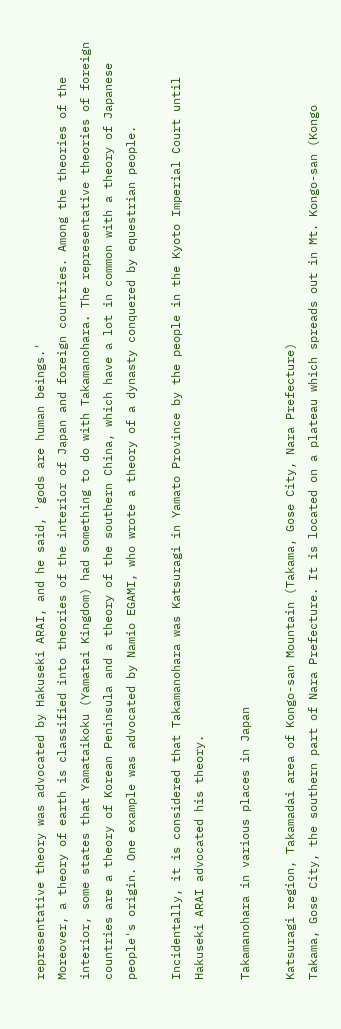representative theory was advocated by Hakuseki ARAI, and he said, 'gods are human beings.'
Moreover, a theory of earth is classified into theories of the interior of Japan and foreign countries. Among the theories of the interior, some states that Yamataikoku (Yamatai Kingdom) had something to do with Takamanohara. The representative theories of foreign countries are a theory of Korean Peninsula and a theory of the southern China, which have a lot in common with a theory of Japanese people's origin. One example was advocated by Namio EGAMI, who wrote a theory of a dynasty conquered by equestrian people.

Incidentally, it is considered that Takamanohara was Katsuragi in Yamato Province by the people in the Kyoto Imperial Court until Hakuseki ARAI advocated his theory.

Takamanohara in various places in Japan

Katsuragi region, Takamadai area of Kongo-san Mountain (Takama, Gose City, Nara Prefecture)
Takama, Gose City, the southern part of Nara Prefecture. It is located on a plateau which spreads out in Mt. Kongo-san (Kongo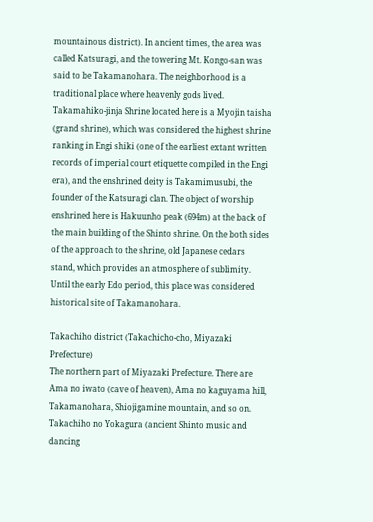mountainous district). In ancient times, the area was called Katsuragi, and the towering Mt. Kongo-san was said to be Takamanohara. The neighborhood is a traditional place where heavenly gods lived. Takamahiko-jinja Shrine located here is a Myojin taisha (grand shrine), which was considered the highest shrine ranking in Engi shiki (one of the earliest extant written records of imperial court etiquette compiled in the Engi era), and the enshrined deity is Takamimusubi, the founder of the Katsuragi clan. The object of worship enshrined here is Hakuunho peak (694m) at the back of the main building of the Shinto shrine. On the both sides of the approach to the shrine, old Japanese cedars stand, which provides an atmosphere of sublimity. Until the early Edo period, this place was considered historical site of Takamanohara.

Takachiho district (Takachicho-cho, Miyazaki Prefecture)
The northern part of Miyazaki Prefecture. There are Ama no iwato (cave of heaven), Ama no kaguyama hill, Takamanohara, Shiojigamine mountain, and so on. Takachiho no Yokagura (ancient Shinto music and dancing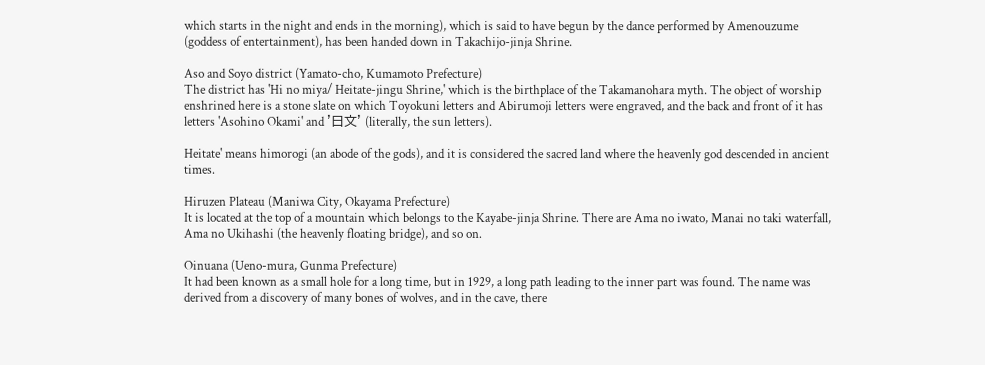which starts in the night and ends in the morning), which is said to have begun by the dance performed by Amenouzume (goddess of entertainment), has been handed down in Takachijo-jinja Shrine.

Aso and Soyo district (Yamato-cho, Kumamoto Prefecture)
The district has 'Hi no miya/ Heitate-jingu Shrine,' which is the birthplace of the Takamanohara myth. The object of worship enshrined here is a stone slate on which Toyokuni letters and Abirumoji letters were engraved, and the back and front of it has letters 'Asohino Okami' and '日文' (literally, the sun letters).

Heitate' means himorogi (an abode of the gods), and it is considered the sacred land where the heavenly god descended in ancient times.

Hiruzen Plateau (Maniwa City, Okayama Prefecture)
It is located at the top of a mountain which belongs to the Kayabe-jinja Shrine. There are Ama no iwato, Manai no taki waterfall, Ama no Ukihashi (the heavenly floating bridge), and so on.

Oinuana (Ueno-mura, Gunma Prefecture)
It had been known as a small hole for a long time, but in 1929, a long path leading to the inner part was found. The name was derived from a discovery of many bones of wolves, and in the cave, there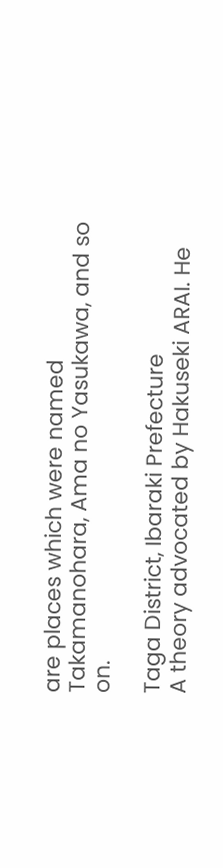are places which were named Takamanohara, Ama no Yasukawa, and so on.

Taga District, Ibaraki Prefecture
A theory advocated by Hakuseki ARAI. He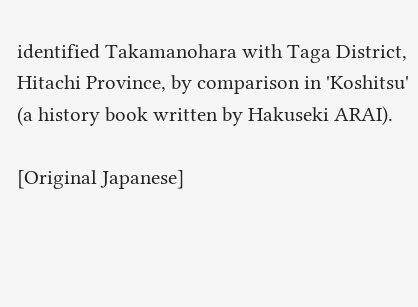identified Takamanohara with Taga District, Hitachi Province, by comparison in 'Koshitsu' (a history book written by Hakuseki ARAI).

[Original Japanese]